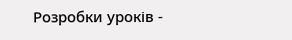Розробки уроків -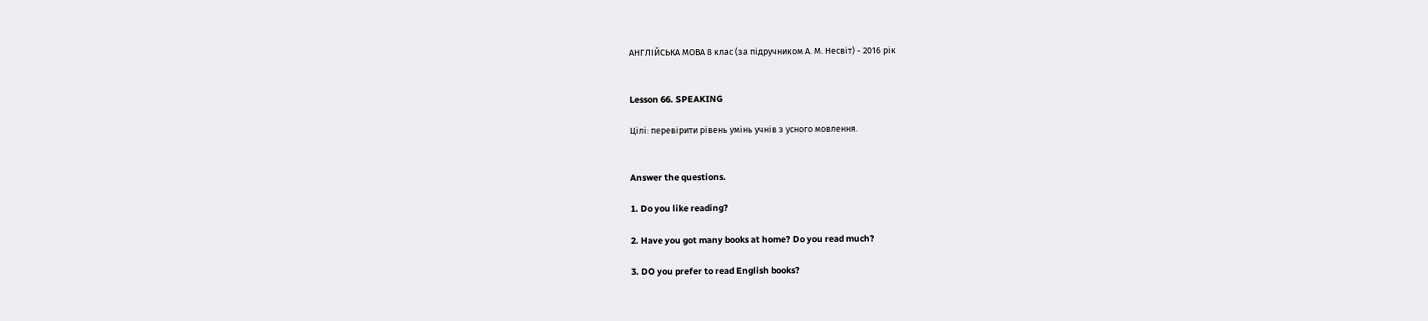АНГЛІЙСЬКА МОВА 8 клас (за підручником А. М. Несвіт) - 2016 рік


Lesson 66. SPEAKING

Цілі: перевірити рівень умінь учнів з усного мовлення.


Answer the questions.

1. Do you like reading?

2. Have you got many books at home? Do you read much?

3. DO you prefer to read English books?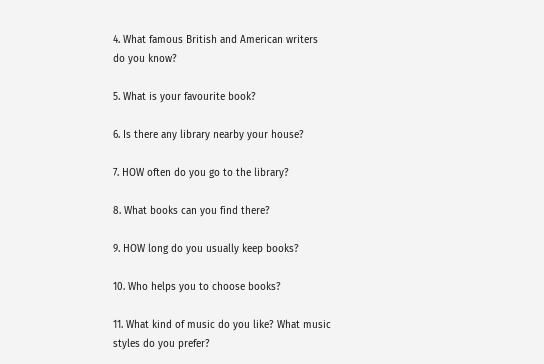4. What famous British and American writers do you know?

5. What is your favourite book?

6. Is there any library nearby your house?

7. HOW often do you go to the library?

8. What books can you find there?

9. HOW long do you usually keep books?

10. Who helps you to choose books?

11. What kind of music do you like? What music styles do you prefer?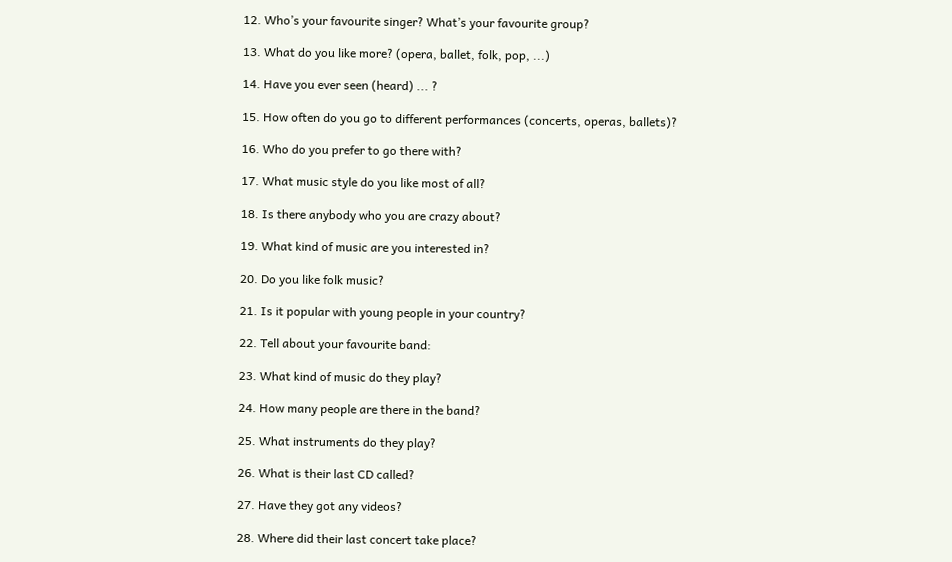12. Who’s your favourite singer? What’s your favourite group?

13. What do you like more? (opera, ballet, folk, pop, ...)

14. Have you ever seen (heard) ... ?

15. How often do you go to different performances (concerts, operas, ballets)?

16. Who do you prefer to go there with?

17. What music style do you like most of all?

18. Is there anybody who you are crazy about?

19. What kind of music are you interested in?

20. Do you like folk music?

21. Is it popular with young people in your country?

22. Tell about your favourite band:

23. What kind of music do they play?

24. How many people are there in the band?

25. What instruments do they play?

26. What is their last CD called?

27. Have they got any videos?

28. Where did their last concert take place?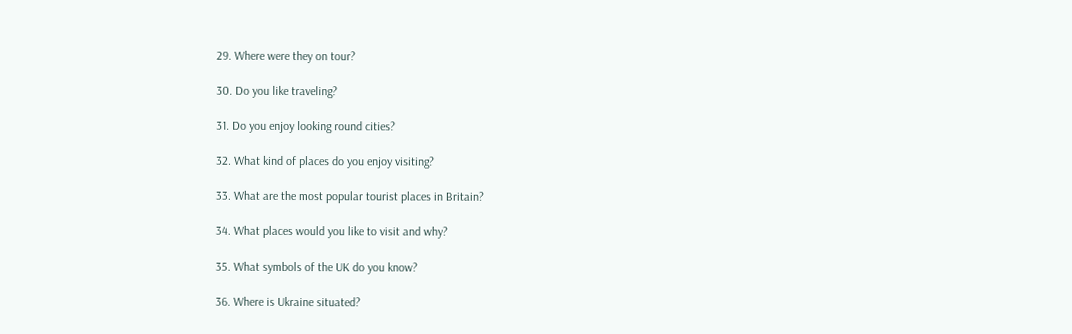29. Where were they on tour?

30. Do you like traveling?

31. Do you enjoy looking round cities?

32. What kind of places do you enjoy visiting?

33. What are the most popular tourist places in Britain?

34. What places would you like to visit and why?

35. What symbols of the UK do you know?

36. Where is Ukraine situated?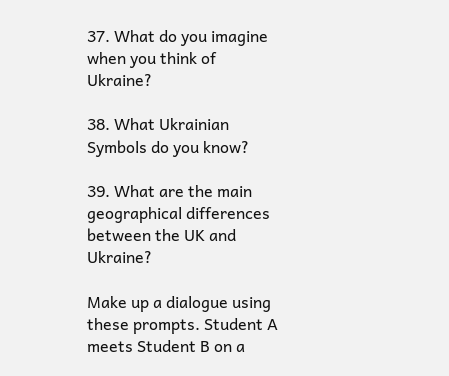37. What do you imagine when you think of Ukraine?

38. What Ukrainian Symbols do you know?

39. What are the main geographical differences between the UK and Ukraine?

Make up a dialogue using these prompts. Student A meets Student B on a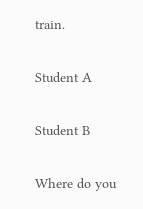train.

Student A

Student B

Where do you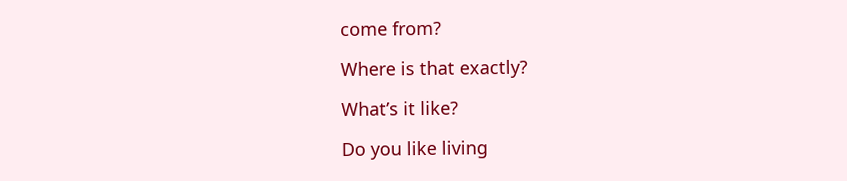come from?

Where is that exactly?

What’s it like?

Do you like living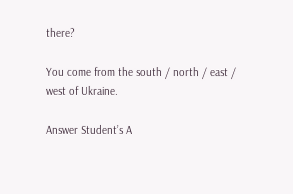there?

You come from the south / north / east / west of Ukraine.

Answer Student’s A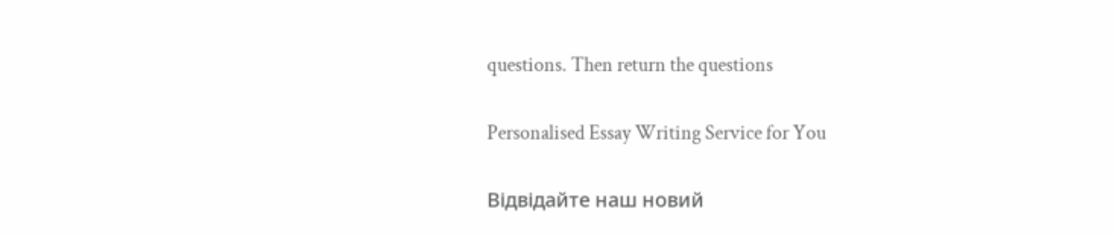questions. Then return the questions

Personalised Essay Writing Service for You

Відвідайте наш новий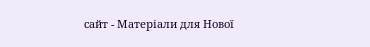сайт - Матеріали для Нової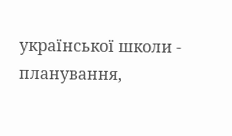української школи - планування,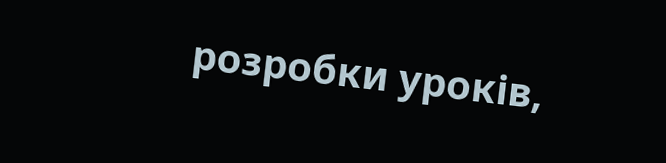розробки уроків,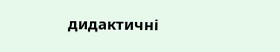дидактичні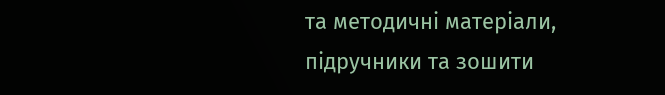та методичні матеріали, підручники та зошити